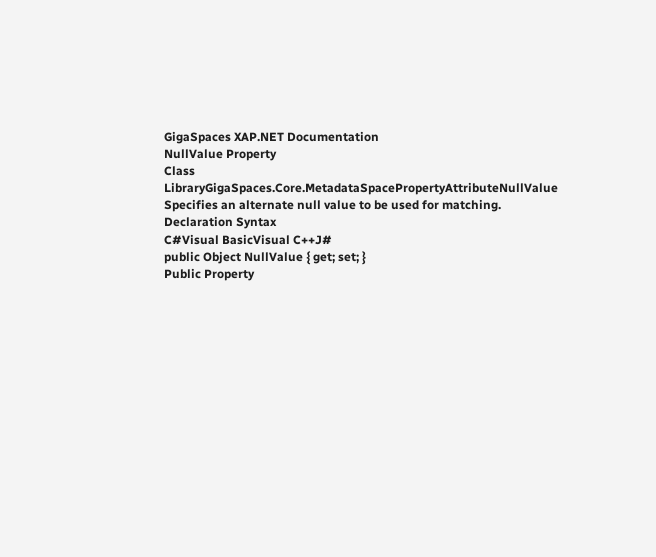GigaSpaces XAP.NET Documentation
NullValue Property
Class LibraryGigaSpaces.Core.MetadataSpacePropertyAttributeNullValue
Specifies an alternate null value to be used for matching.
Declaration Syntax
C#Visual BasicVisual C++J#
public Object NullValue { get; set; }
Public Property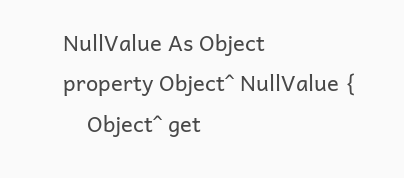NullValue As Object
property Object^ NullValue {
    Object^ get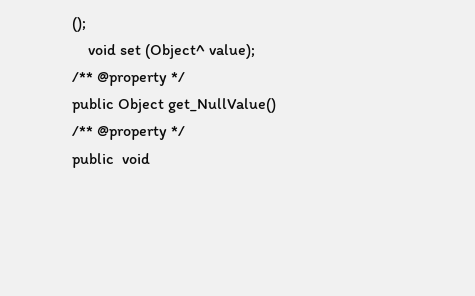();
    void set (Object^ value);
/** @property */
public Object get_NullValue()
/** @property */
public  void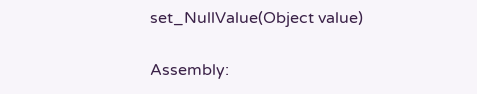set_NullValue(Object value)

Assembly: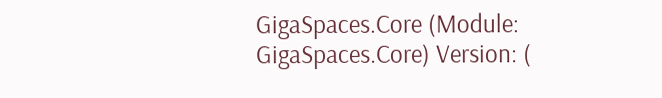GigaSpaces.Core (Module: GigaSpaces.Core) Version: (